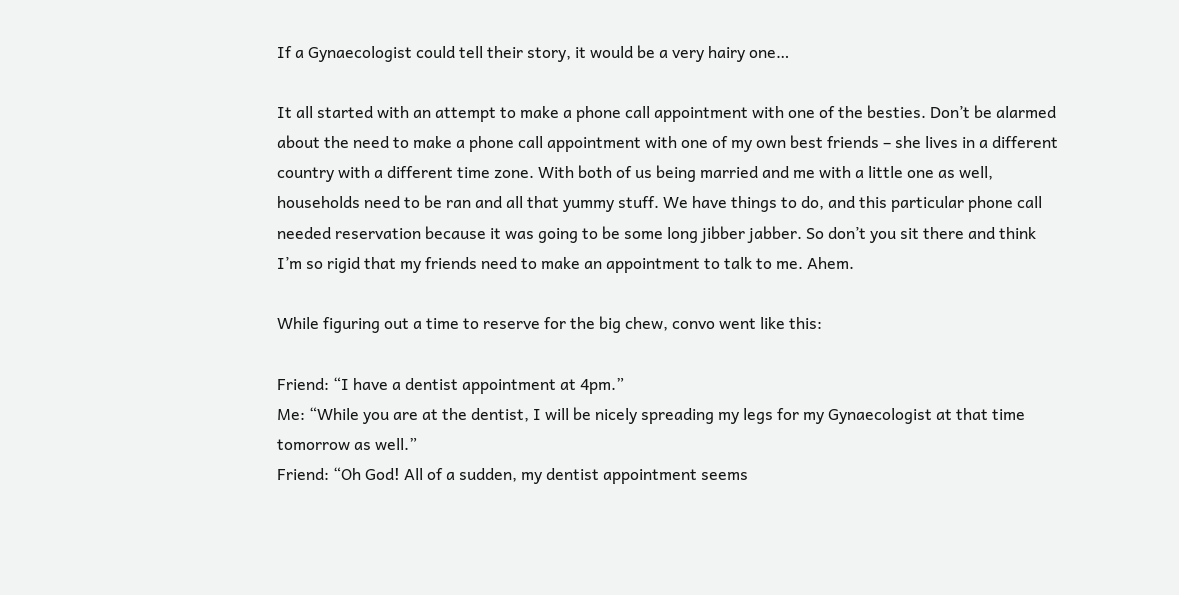If a Gynaecologist could tell their story, it would be a very hairy one…

It all started with an attempt to make a phone call appointment with one of the besties. Don’t be alarmed about the need to make a phone call appointment with one of my own best friends – she lives in a different country with a different time zone. With both of us being married and me with a little one as well, households need to be ran and all that yummy stuff. We have things to do, and this particular phone call needed reservation because it was going to be some long jibber jabber. So don’t you sit there and think I’m so rigid that my friends need to make an appointment to talk to me. Ahem.

While figuring out a time to reserve for the big chew, convo went like this:

Friend: “I have a dentist appointment at 4pm.”
Me: “While you are at the dentist, I will be nicely spreading my legs for my Gynaecologist at that time tomorrow as well.”
Friend: “Oh God! All of a sudden, my dentist appointment seems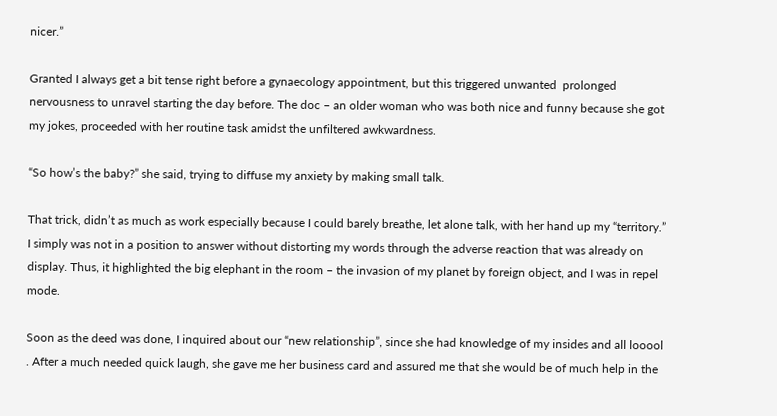nicer.”

Granted I always get a bit tense right before a gynaecology appointment, but this triggered unwanted  prolonged nervousness to unravel starting the day before. The doc – an older woman who was both nice and funny because she got my jokes, proceeded with her routine task amidst the unfiltered awkwardness.

“So how’s the baby?” she said, trying to diffuse my anxiety by making small talk.

That trick, didn’t as much as work especially because I could barely breathe, let alone talk, with her hand up my “territory.” I simply was not in a position to answer without distorting my words through the adverse reaction that was already on display. Thus, it highlighted the big elephant in the room – the invasion of my planet by foreign object, and I was in repel mode.

Soon as the deed was done, I inquired about our “new relationship”, since she had knowledge of my insides and all looool . After a much needed quick laugh, she gave me her business card and assured me that she would be of much help in the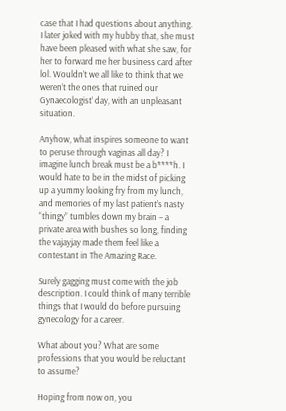case that I had questions about anything. I later joked with my hubby that, she must have been pleased with what she saw, for her to forward me her business card after lol. Wouldn’t we all like to think that we weren’t the ones that ruined our Gynaecologist’ day, with an unpleasant situation.

Anyhow, what inspires someone to want to peruse through vaginas all day? I imagine lunch break must be a b****h. I would hate to be in the midst of picking up a yummy looking fry from my lunch, and memories of my last patient’s nasty “thingy” tumbles down my brain – a private area with bushes so long, finding the vajayjay made them feel like a contestant in The Amazing Race.

Surely gagging must come with the job description. I could think of many terrible things that I would do before pursuing gynecology for a career.

What about you? What are some professions that you would be reluctant to assume?

Hoping from now on, you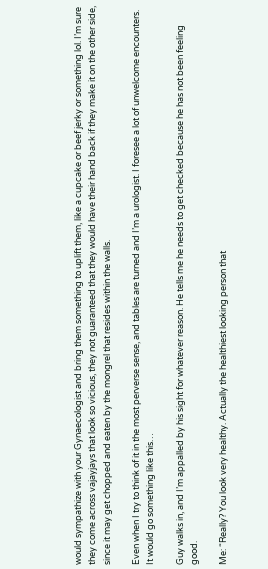would sympathize with your Gynaecologist and bring them something to uplift them, like a cupcake or beef jerky or something lol. I’m sure they come across vajayjays that look so vicious, they not guaranteed that they would have their hand back if they make it on the other side, since it may get chopped and eaten by the mongrel that resides within the walls.

Even when I try to think of it in the most perverse sense, and tables are turned and I’m a urologist. I foresee a lot of unwelcome encounters. It would go something like this…

Guy walks in, and I’m appalled by his sight for whatever reason. He tells me he needs to get checked because he has not been feeling good.

Me: “Really? You look very healthy. Actually the healthiest looking person that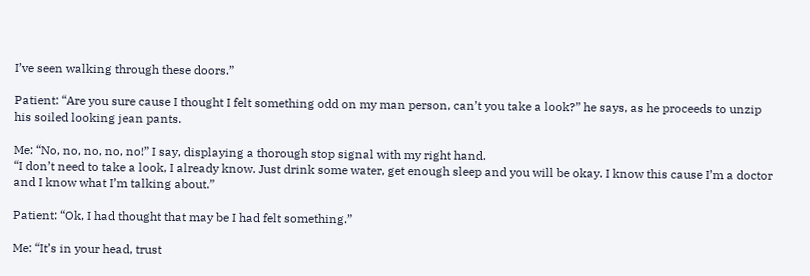I’ve seen walking through these doors.”

Patient: “Are you sure cause I thought I felt something odd on my man person, can’t you take a look?” he says, as he proceeds to unzip his soiled looking jean pants.

Me: “No, no, no, no, no!” I say, displaying a thorough stop signal with my right hand.
“I don’t need to take a look, I already know. Just drink some water, get enough sleep and you will be okay. I know this cause I’m a doctor and I know what I’m talking about.”

Patient: “Ok, I had thought that may be I had felt something.”

Me: “It’s in your head, trust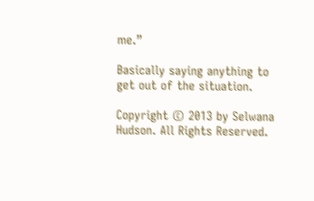me.”

Basically saying anything to get out of the situation.

Copyright © 2013 by Selwana Hudson. All Rights Reserved.